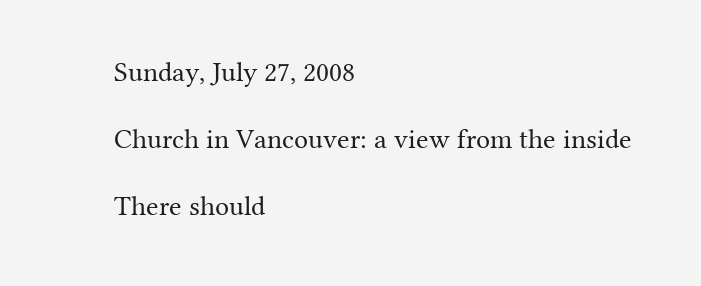Sunday, July 27, 2008

Church in Vancouver: a view from the inside

There should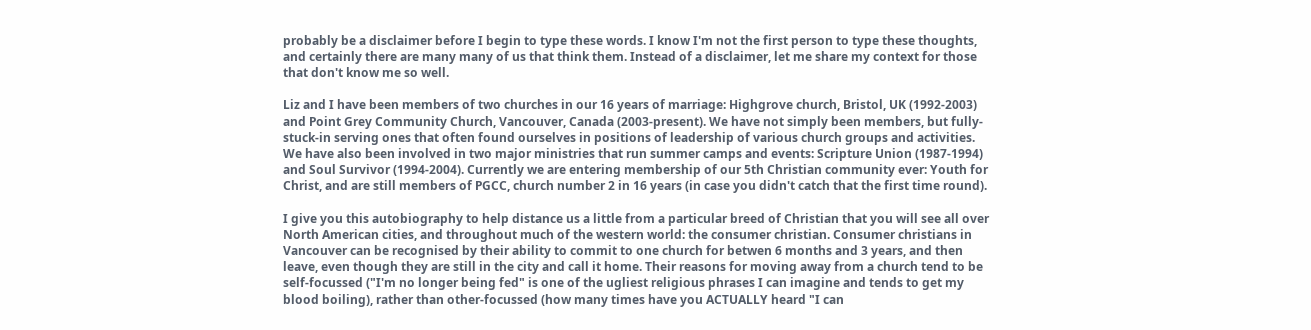probably be a disclaimer before I begin to type these words. I know I'm not the first person to type these thoughts, and certainly there are many many of us that think them. Instead of a disclaimer, let me share my context for those that don't know me so well.

Liz and I have been members of two churches in our 16 years of marriage: Highgrove church, Bristol, UK (1992-2003) and Point Grey Community Church, Vancouver, Canada (2003-present). We have not simply been members, but fully-stuck-in serving ones that often found ourselves in positions of leadership of various church groups and activities. We have also been involved in two major ministries that run summer camps and events: Scripture Union (1987-1994) and Soul Survivor (1994-2004). Currently we are entering membership of our 5th Christian community ever: Youth for Christ, and are still members of PGCC, church number 2 in 16 years (in case you didn't catch that the first time round).

I give you this autobiography to help distance us a little from a particular breed of Christian that you will see all over North American cities, and throughout much of the western world: the consumer christian. Consumer christians in Vancouver can be recognised by their ability to commit to one church for betwen 6 months and 3 years, and then leave, even though they are still in the city and call it home. Their reasons for moving away from a church tend to be self-focussed ("I'm no longer being fed" is one of the ugliest religious phrases I can imagine and tends to get my blood boiling), rather than other-focussed (how many times have you ACTUALLY heard "I can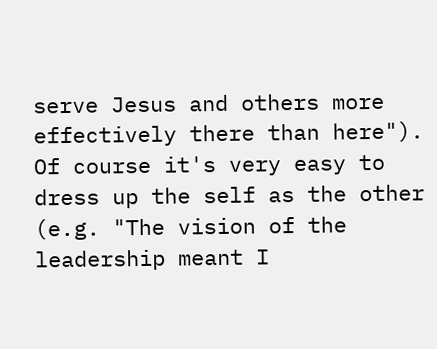serve Jesus and others more effectively there than here"). Of course it's very easy to dress up the self as the other (e.g. "The vision of the leadership meant I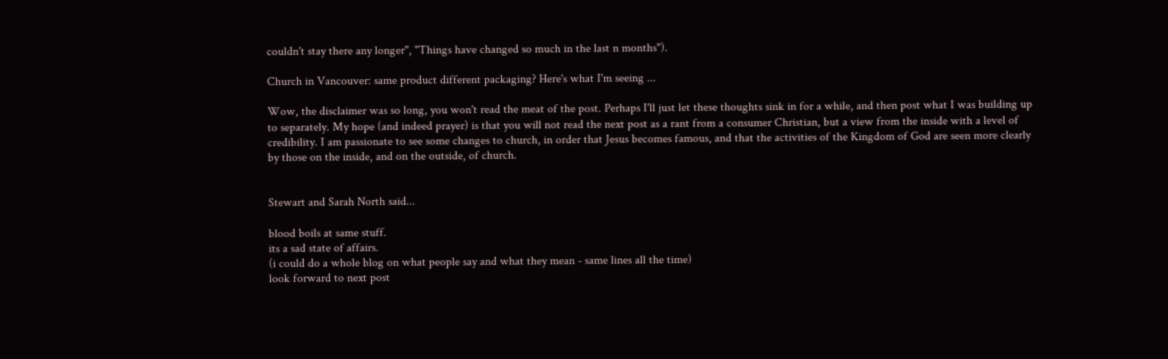couldn't stay there any longer", "Things have changed so much in the last n months").

Church in Vancouver: same product different packaging? Here's what I'm seeing ...

Wow, the disclaimer was so long, you won't read the meat of the post. Perhaps I'll just let these thoughts sink in for a while, and then post what I was building up to separately. My hope (and indeed prayer) is that you will not read the next post as a rant from a consumer Christian, but a view from the inside with a level of credibility. I am passionate to see some changes to church, in order that Jesus becomes famous, and that the activities of the Kingdom of God are seen more clearly by those on the inside, and on the outside, of church.


Stewart and Sarah North said...

blood boils at same stuff.
its a sad state of affairs.
(i could do a whole blog on what people say and what they mean - same lines all the time)
look forward to next post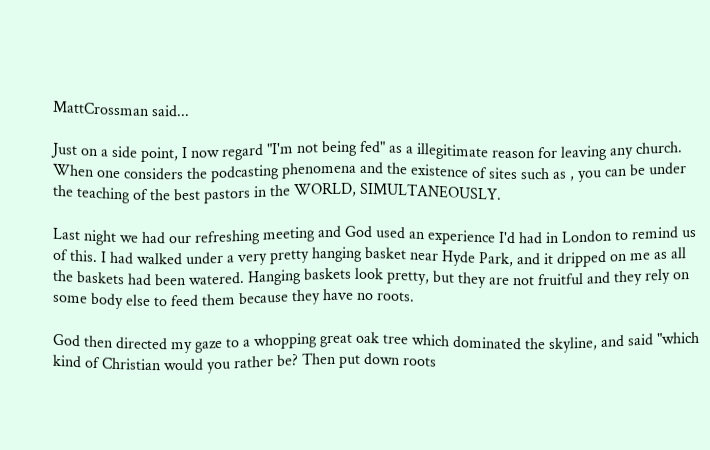MattCrossman said...

Just on a side point, I now regard "I'm not being fed" as a illegitimate reason for leaving any church. When one considers the podcasting phenomena and the existence of sites such as , you can be under the teaching of the best pastors in the WORLD, SIMULTANEOUSLY.

Last night we had our refreshing meeting and God used an experience I'd had in London to remind us of this. I had walked under a very pretty hanging basket near Hyde Park, and it dripped on me as all the baskets had been watered. Hanging baskets look pretty, but they are not fruitful and they rely on some body else to feed them because they have no roots.

God then directed my gaze to a whopping great oak tree which dominated the skyline, and said "which kind of Christian would you rather be? Then put down roots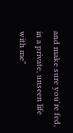and make sure you're fed, in a private, unseen life with me"